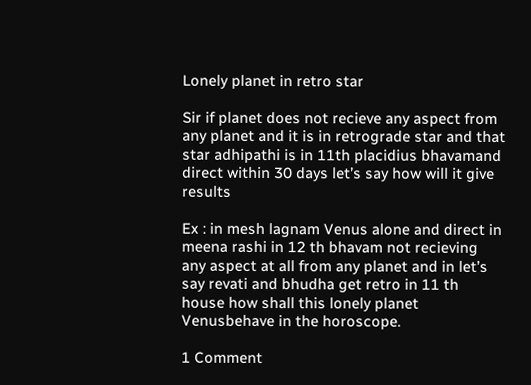Lonely planet in retro star

Sir if planet does not recieve any aspect from any planet and it is in retrograde star and that star adhipathi is in 11th placidius bhavamand direct within 30 days let’s say how will it give results

Ex : in mesh lagnam Venus alone and direct in meena rashi in 12 th bhavam not recieving any aspect at all from any planet and in let’s say revati and bhudha get retro in 11 th house how shall this lonely planet Venusbehave in the horoscope.

1 Comment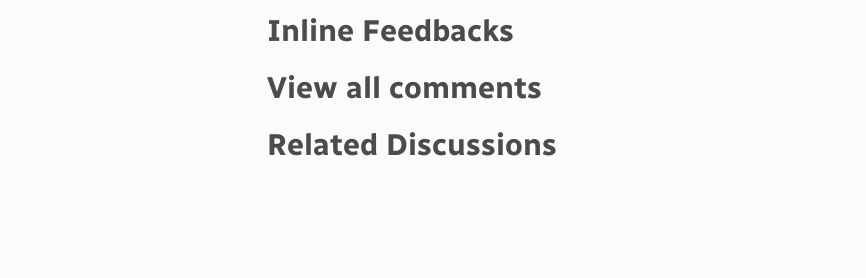Inline Feedbacks
View all comments
Related Discussions